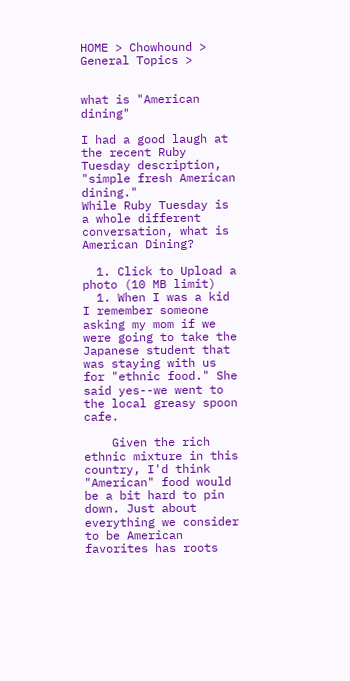HOME > Chowhound > General Topics >


what is "American dining"

I had a good laugh at the recent Ruby Tuesday description, "simple fresh American dining."
While Ruby Tuesday is a whole different conversation, what is American Dining?

  1. Click to Upload a photo (10 MB limit)
  1. When I was a kid I remember someone asking my mom if we were going to take the Japanese student that was staying with us for "ethnic food." She said yes--we went to the local greasy spoon cafe.

    Given the rich ethnic mixture in this country, I'd think "American" food would be a bit hard to pin down. Just about everything we consider to be American favorites has roots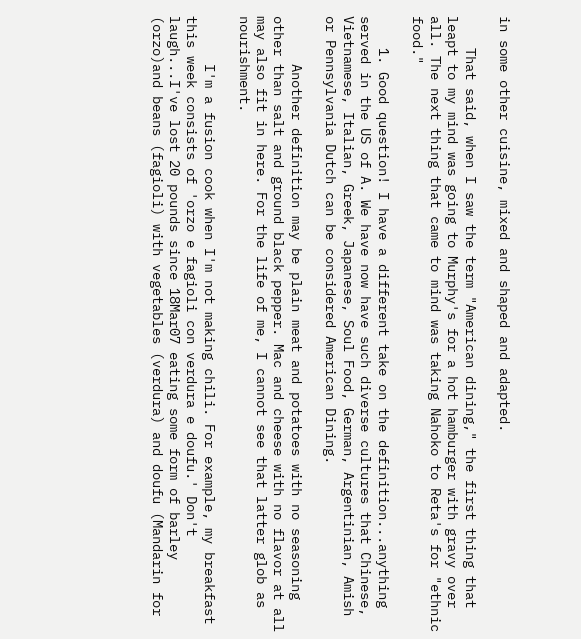in some other cuisine, mixed and shaped and adapted.

    That said, when I saw the term "American dining," the first thing that leapt to my mind was going to Murphy's for a hot hamburger with gravy over all. The next thing that came to mind was taking Nahoko to Reta's for "ethnic food."

    1. Good question! I have a different take on the definition...anything served in the US of A. We have now have such diverse cultures that Chinese, Vietnamese, Italian, Greek, Japanese, Soul Food, German, Argentinian, Amish or Pennsylvania Dutch can be considered American Dining.

      Another definition may be plain meat and potatoes with no seasoning other than salt and ground black pepper. Mac and cheese with no flavor at all may also fit in here. For the life of me, I cannot see that latter glob as nourishment.

      I'm a fusion cook when I'm not making chili. For example, my breakfast this week consists of 'orzo e fagioli con verdura e doufu.' Don't laugh...I've lost 20 pounds since 18Mar07 eating some form of barley (orzo)and beans (fagioli) with vegetables (verdura) and doufu (Mandarin for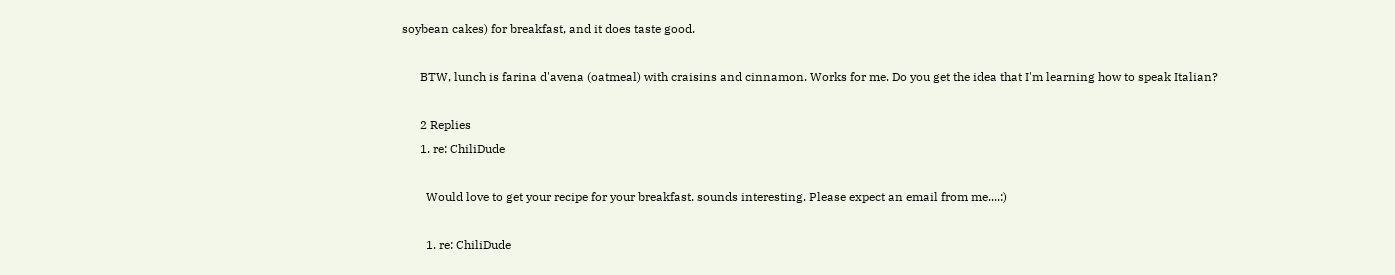soybean cakes) for breakfast, and it does taste good.

      BTW, lunch is farina d'avena (oatmeal) with craisins and cinnamon. Works for me. Do you get the idea that I'm learning how to speak Italian?

      2 Replies
      1. re: ChiliDude

        Would love to get your recipe for your breakfast. sounds interesting. Please expect an email from me....:)

        1. re: ChiliDude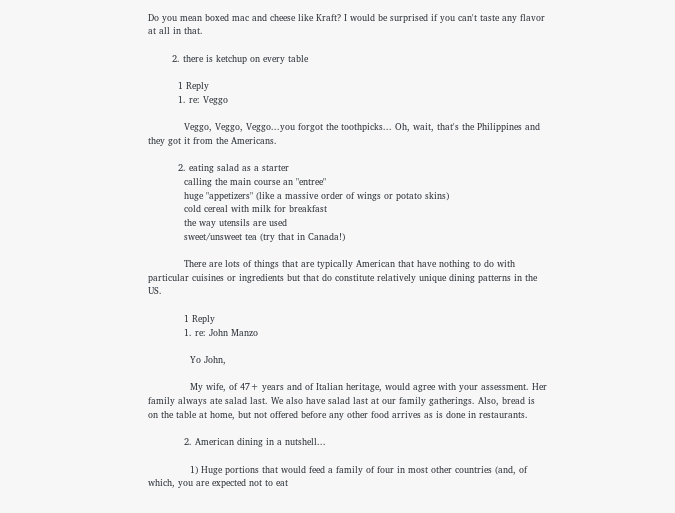Do you mean boxed mac and cheese like Kraft? I would be surprised if you can't taste any flavor at all in that.

        2. there is ketchup on every table

          1 Reply
          1. re: Veggo

            Veggo, Veggo, Veggo...you forgot the toothpicks... Oh, wait, that's the Philippines and they got it from the Americans.

          2. eating salad as a starter
            calling the main course an "entree"
            huge "appetizers" (like a massive order of wings or potato skins)
            cold cereal with milk for breakfast
            the way utensils are used
            sweet/unsweet tea (try that in Canada!)

            There are lots of things that are typically American that have nothing to do with particular cuisines or ingredients but that do constitute relatively unique dining patterns in the US.

            1 Reply
            1. re: John Manzo

              Yo John,

              My wife, of 47+ years and of Italian heritage, would agree with your assessment. Her family always ate salad last. We also have salad last at our family gatherings. Also, bread is on the table at home, but not offered before any other food arrives as is done in restaurants.

            2. American dining in a nutshell...

              1) Huge portions that would feed a family of four in most other countries (and, of which, you are expected not to eat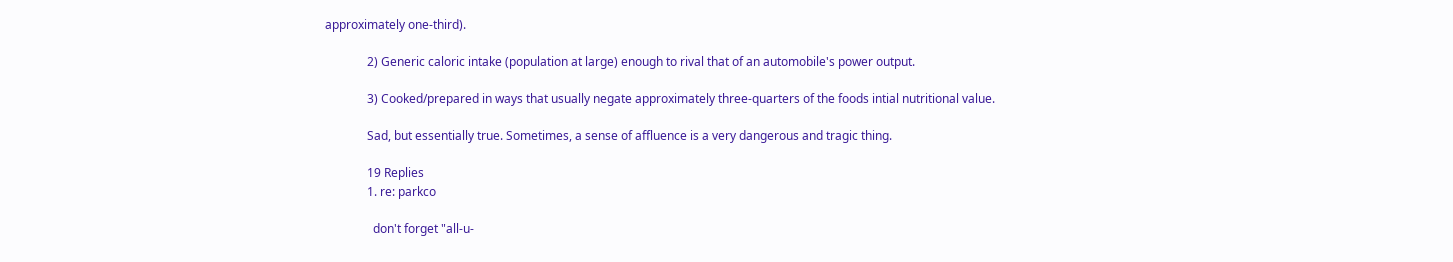approximately one-third).

              2) Generic caloric intake (population at large) enough to rival that of an automobile's power output.

              3) Cooked/prepared in ways that usually negate approximately three-quarters of the foods intial nutritional value.

              Sad, but essentially true. Sometimes, a sense of affluence is a very dangerous and tragic thing.

              19 Replies
              1. re: parkco

                don't forget "all-u-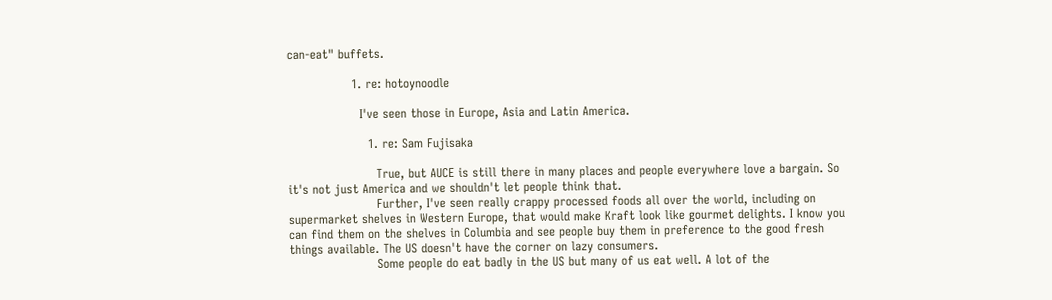can-eat" buffets.

                1. re: hotoynoodle

                  I've seen those in Europe, Asia and Latin America.

                    1. re: Sam Fujisaka

                      True, but AUCE is still there in many places and people everywhere love a bargain. So it's not just America and we shouldn't let people think that.
                      Further, I've seen really crappy processed foods all over the world, including on supermarket shelves in Western Europe, that would make Kraft look like gourmet delights. I know you can find them on the shelves in Columbia and see people buy them in preference to the good fresh things available. The US doesn't have the corner on lazy consumers.
                      Some people do eat badly in the US but many of us eat well. A lot of the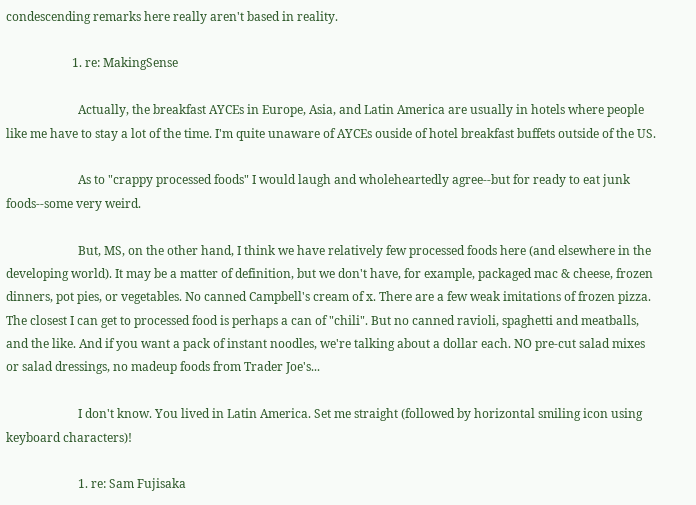condescending remarks here really aren't based in reality.

                      1. re: MakingSense

                        Actually, the breakfast AYCEs in Europe, Asia, and Latin America are usually in hotels where people like me have to stay a lot of the time. I'm quite unaware of AYCEs ouside of hotel breakfast buffets outside of the US.

                        As to "crappy processed foods" I would laugh and wholeheartedly agree--but for ready to eat junk foods--some very weird.

                        But, MS, on the other hand, I think we have relatively few processed foods here (and elsewhere in the developing world). It may be a matter of definition, but we don't have, for example, packaged mac & cheese, frozen dinners, pot pies, or vegetables. No canned Campbell's cream of x. There are a few weak imitations of frozen pizza. The closest I can get to processed food is perhaps a can of "chili". But no canned ravioli, spaghetti and meatballs, and the like. And if you want a pack of instant noodles, we're talking about a dollar each. NO pre-cut salad mixes or salad dressings, no madeup foods from Trader Joe's...

                        I don't know. You lived in Latin America. Set me straight (followed by horizontal smiling icon using keyboard characters)!

                        1. re: Sam Fujisaka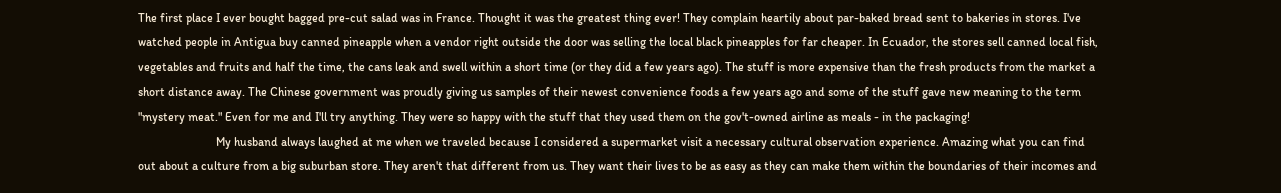The first place I ever bought bagged pre-cut salad was in France. Thought it was the greatest thing ever! They complain heartily about par-baked bread sent to bakeries in stores. I've watched people in Antigua buy canned pineapple when a vendor right outside the door was selling the local black pineapples for far cheaper. In Ecuador, the stores sell canned local fish, vegetables and fruits and half the time, the cans leak and swell within a short time (or they did a few years ago). The stuff is more expensive than the fresh products from the market a short distance away. The Chinese government was proudly giving us samples of their newest convenience foods a few years ago and some of the stuff gave new meaning to the term "mystery meat." Even for me and I'll try anything. They were so happy with the stuff that they used them on the gov't-owned airline as meals - in the packaging!
                          My husband always laughed at me when we traveled because I considered a supermarket visit a necessary cultural observation experience. Amazing what you can find out about a culture from a big suburban store. They aren't that different from us. They want their lives to be as easy as they can make them within the boundaries of their incomes and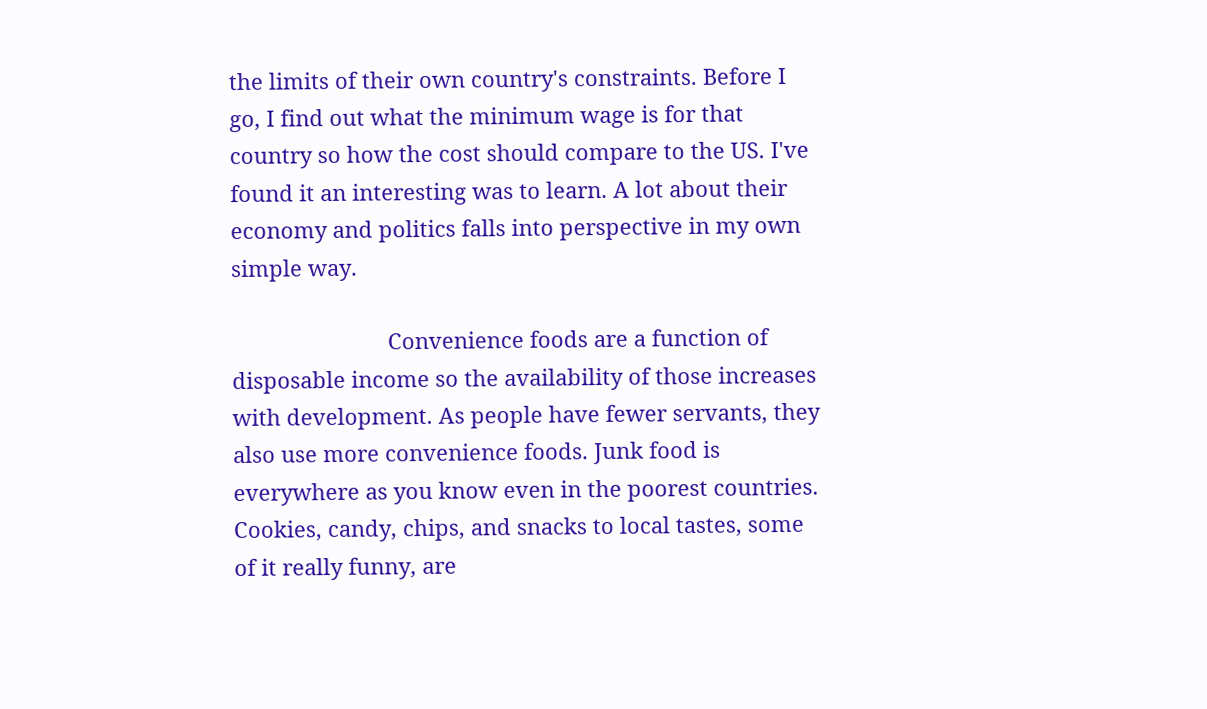the limits of their own country's constraints. Before I go, I find out what the minimum wage is for that country so how the cost should compare to the US. I've found it an interesting was to learn. A lot about their economy and politics falls into perspective in my own simple way.

                          Convenience foods are a function of disposable income so the availability of those increases with development. As people have fewer servants, they also use more convenience foods. Junk food is everywhere as you know even in the poorest countries. Cookies, candy, chips, and snacks to local tastes, some of it really funny, are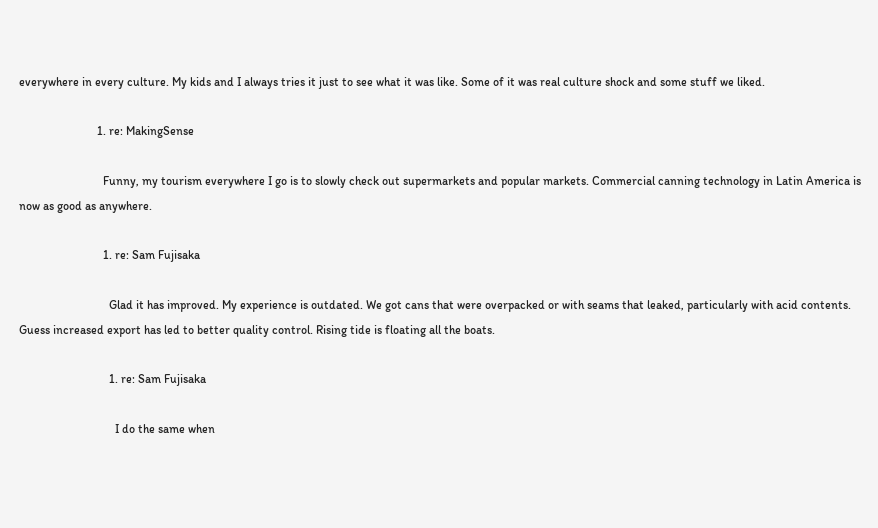everywhere in every culture. My kids and I always tries it just to see what it was like. Some of it was real culture shock and some stuff we liked.

                          1. re: MakingSense

                            Funny, my tourism everywhere I go is to slowly check out supermarkets and popular markets. Commercial canning technology in Latin America is now as good as anywhere.

                            1. re: Sam Fujisaka

                              Glad it has improved. My experience is outdated. We got cans that were overpacked or with seams that leaked, particularly with acid contents. Guess increased export has led to better quality control. Rising tide is floating all the boats.

                              1. re: Sam Fujisaka

                                I do the same when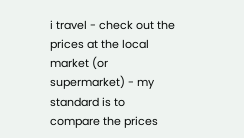i travel - check out the prices at the local market (or supermarket) - my standard is to compare the prices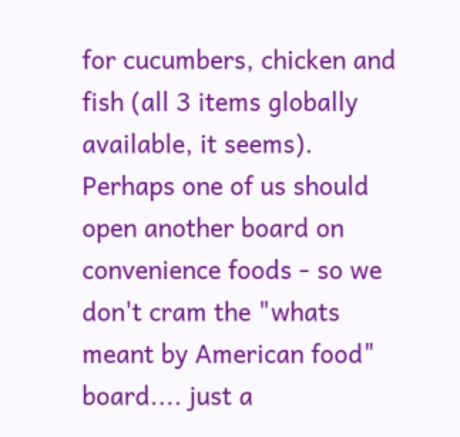for cucumbers, chicken and fish (all 3 items globally available, it seems). Perhaps one of us should open another board on convenience foods - so we don't cram the "whats meant by American food" board.... just a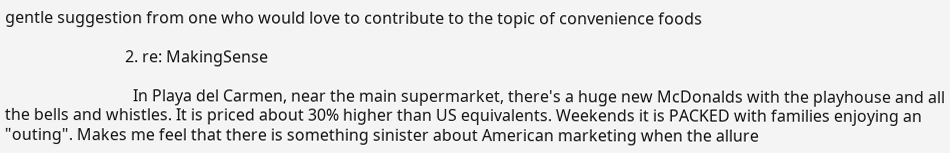gentle suggestion from one who would love to contribute to the topic of convenience foods

                              2. re: MakingSense

                                In Playa del Carmen, near the main supermarket, there's a huge new McDonalds with the playhouse and all the bells and whistles. It is priced about 30% higher than US equivalents. Weekends it is PACKED with families enjoying an "outing". Makes me feel that there is something sinister about American marketing when the allure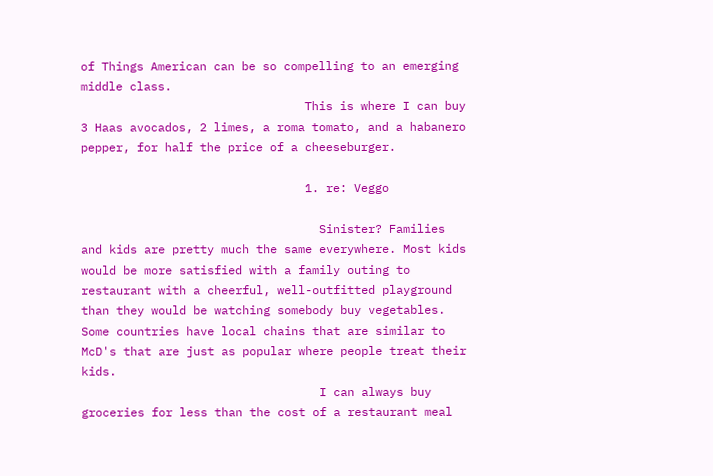of Things American can be so compelling to an emerging middle class.
                                This is where I can buy 3 Haas avocados, 2 limes, a roma tomato, and a habanero pepper, for half the price of a cheeseburger.

                                1. re: Veggo

                                  Sinister? Families and kids are pretty much the same everywhere. Most kids would be more satisfied with a family outing to restaurant with a cheerful, well-outfitted playground than they would be watching somebody buy vegetables. Some countries have local chains that are similar to McD's that are just as popular where people treat their kids.
                                  I can always buy groceries for less than the cost of a restaurant meal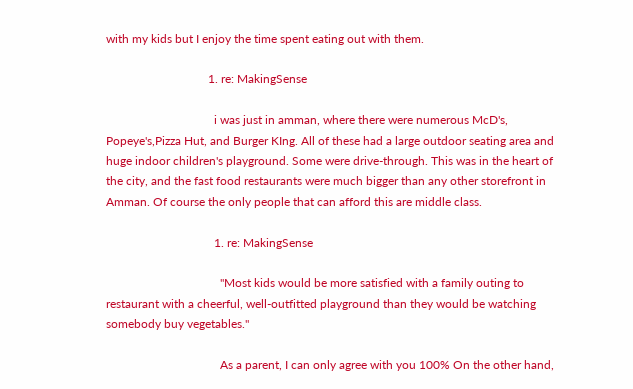with my kids but I enjoy the time spent eating out with them.

                                  1. re: MakingSense

                                    i was just in amman, where there were numerous McD's, Popeye's,Pizza Hut, and Burger KIng. All of these had a large outdoor seating area and huge indoor children's playground. Some were drive-through. This was in the heart of the city, and the fast food restaurants were much bigger than any other storefront in Amman. Of course the only people that can afford this are middle class.

                                    1. re: MakingSense

                                      "Most kids would be more satisfied with a family outing to restaurant with a cheerful, well-outfitted playground than they would be watching somebody buy vegetables."

                                      As a parent, I can only agree with you 100% On the other hand,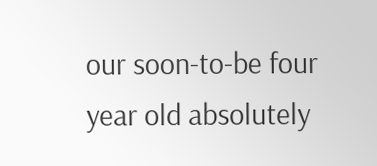our soon-to-be four year old absolutely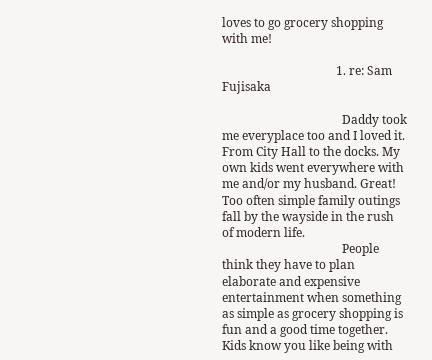loves to go grocery shopping with me!

                                      1. re: Sam Fujisaka

                                        Daddy took me everyplace too and I loved it. From City Hall to the docks. My own kids went everywhere with me and/or my husband. Great! Too often simple family outings fall by the wayside in the rush of modern life.
                                        People think they have to plan elaborate and expensive entertainment when something as simple as grocery shopping is fun and a good time together. Kids know you like being with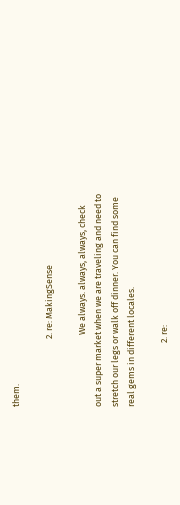them.

                                  2. re: MakingSense

                                    We always. always, always, check out a super market when we are traveling and need to stretch our legs or walk off dinner. You can find some real gems in different locales.

                                2. re: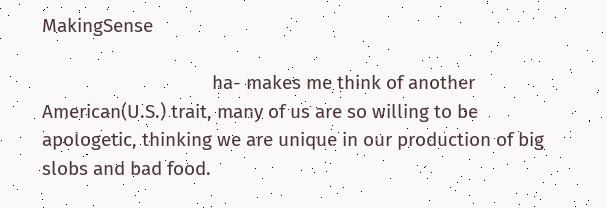MakingSense

                                  ha- makes me think of another American(U.S.) trait, many of us are so willing to be apologetic, thinking we are unique in our production of big slobs and bad food.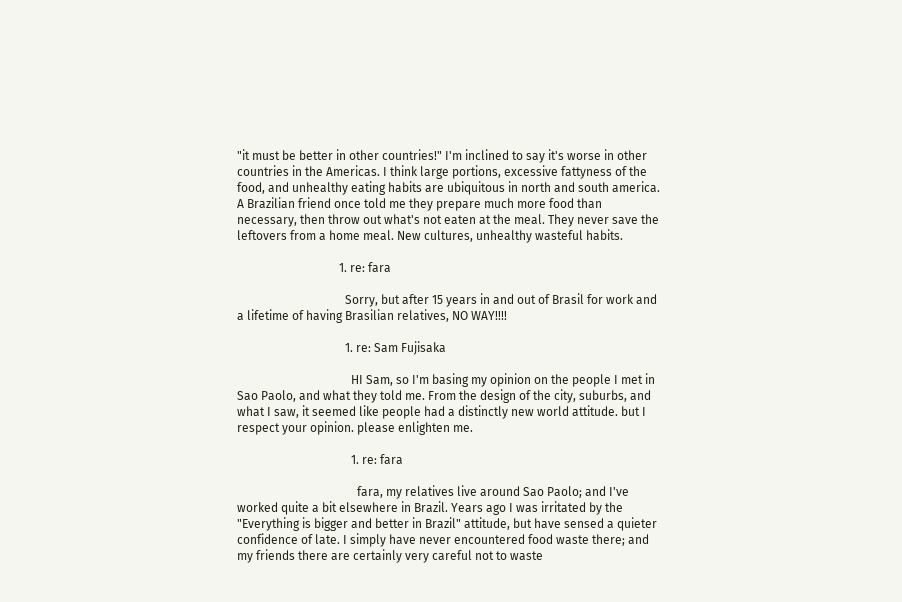"it must be better in other countries!" I'm inclined to say it's worse in other countries in the Americas. I think large portions, excessive fattyness of the food, and unhealthy eating habits are ubiquitous in north and south america. A Brazilian friend once told me they prepare much more food than necessary, then throw out what's not eaten at the meal. They never save the leftovers from a home meal. New cultures, unhealthy wasteful habits.

                                  1. re: fara

                                    Sorry, but after 15 years in and out of Brasil for work and a lifetime of having Brasilian relatives, NO WAY!!!!

                                    1. re: Sam Fujisaka

                                      HI Sam, so I'm basing my opinion on the people I met in Sao Paolo, and what they told me. From the design of the city, suburbs, and what I saw, it seemed like people had a distinctly new world attitude. but I respect your opinion. please enlighten me.

                                      1. re: fara

                                        fara, my relatives live around Sao Paolo; and I've worked quite a bit elsewhere in Brazil. Years ago I was irritated by the "Everything is bigger and better in Brazil" attitude, but have sensed a quieter confidence of late. I simply have never encountered food waste there; and my friends there are certainly very careful not to waste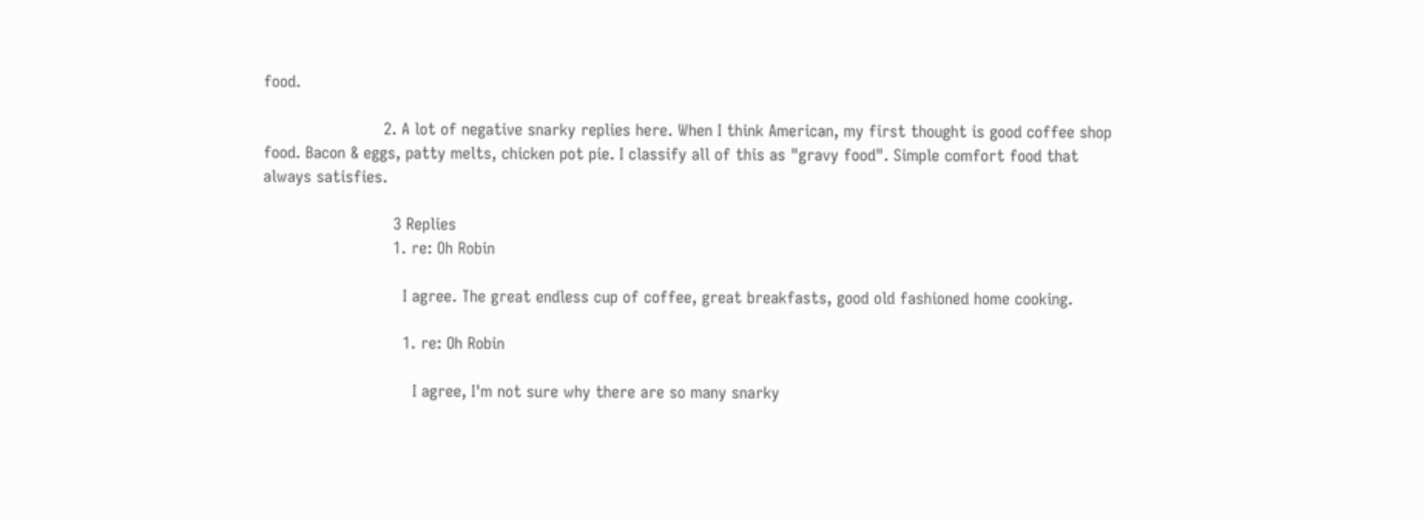food.

                        2. A lot of negative snarky replies here. When I think American, my first thought is good coffee shop food. Bacon & eggs, patty melts, chicken pot pie. I classify all of this as "gravy food". Simple comfort food that always satisfies.

                          3 Replies
                          1. re: Oh Robin

                            I agree. The great endless cup of coffee, great breakfasts, good old fashioned home cooking.

                            1. re: Oh Robin

                              I agree, I'm not sure why there are so many snarky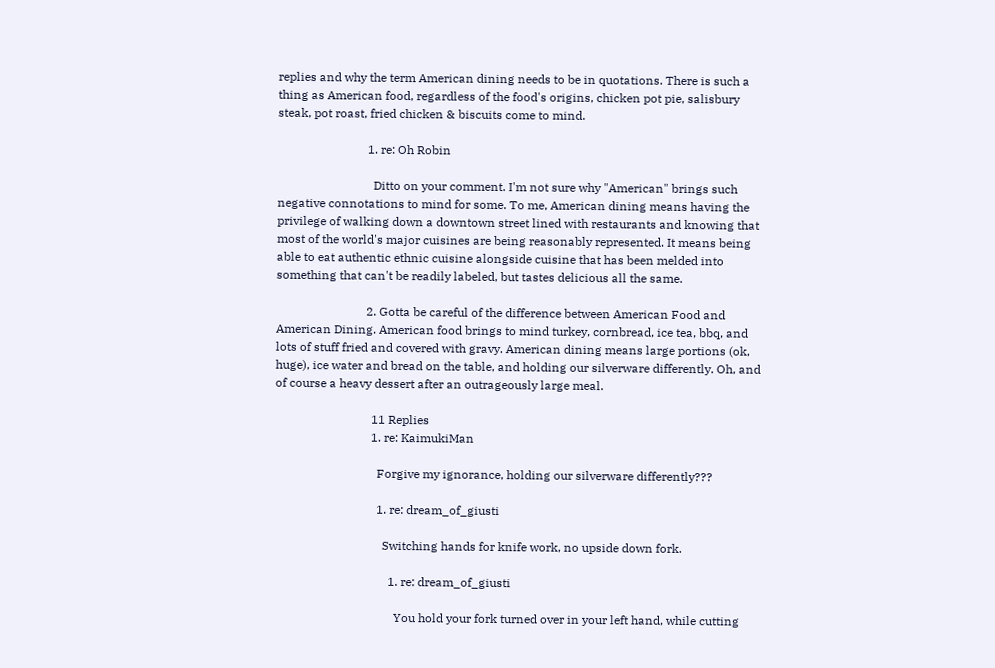replies and why the term American dining needs to be in quotations. There is such a thing as American food, regardless of the food's origins, chicken pot pie, salisbury steak, pot roast, fried chicken & biscuits come to mind.

                              1. re: Oh Robin

                                Ditto on your comment. I'm not sure why "American" brings such negative connotations to mind for some. To me, American dining means having the privilege of walking down a downtown street lined with restaurants and knowing that most of the world's major cuisines are being reasonably represented. It means being able to eat authentic ethnic cuisine alongside cuisine that has been melded into something that can't be readily labeled, but tastes delicious all the same.

                              2. Gotta be careful of the difference between American Food and American Dining. American food brings to mind turkey, cornbread, ice tea, bbq, and lots of stuff fried and covered with gravy. American dining means large portions (ok, huge), ice water and bread on the table, and holding our silverware differently. Oh, and of course a heavy dessert after an outrageously large meal.

                                11 Replies
                                1. re: KaimukiMan

                                  Forgive my ignorance, holding our silverware differently???

                                  1. re: dream_of_giusti

                                    Switching hands for knife work, no upside down fork.

                                      1. re: dream_of_giusti

                                        You hold your fork turned over in your left hand, while cutting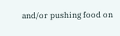and/or pushing food on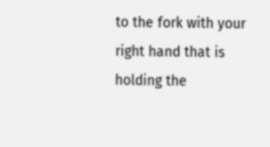to the fork with your right hand that is holding the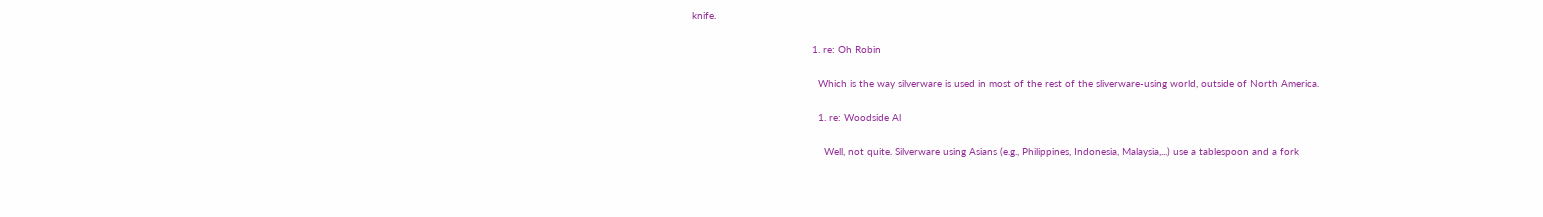knife.

                                        1. re: Oh Robin

                                          Which is the way silverware is used in most of the rest of the sliverware-using world, outside of North America.

                                          1. re: Woodside Al

                                            Well, not quite. Silverware using Asians (e.g., Philippines, Indonesia, Malaysia,...) use a tablespoon and a fork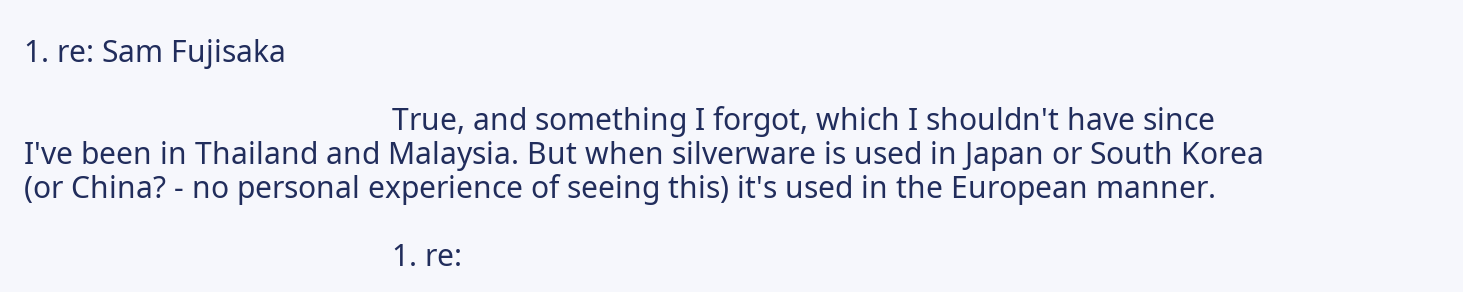1. re: Sam Fujisaka

                                              True, and something I forgot, which I shouldn't have since I've been in Thailand and Malaysia. But when silverware is used in Japan or South Korea (or China? - no personal experience of seeing this) it's used in the European manner.

                                              1. re: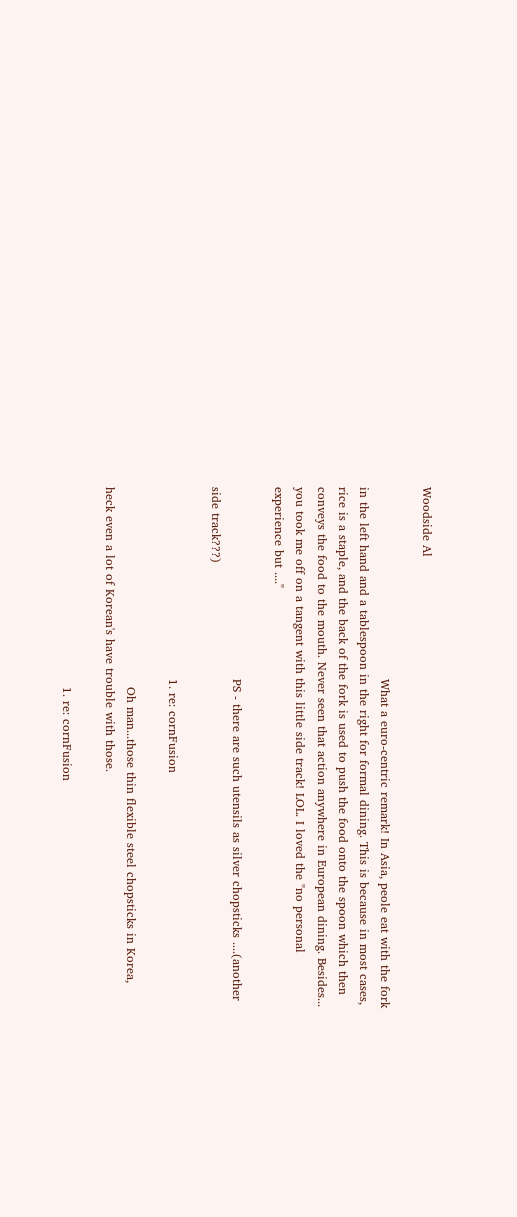Woodside Al

                                                What a euro-centric remark! In Asia, peole eat with the fork in the left hand and a tablespoon in the right for formal dining. This is because in most cases, rice is a staple, and the back of the fork is used to push the food onto the spoon which then conveys the food to the mouth. Never seen that action anywhere in European dining. Besides... you took me off on a tangent with this little side track! LOL. I loved the "no personal experience but ...."

                                                PS - there are such utensils as silver chopsticks ....(another side track???)

                                                1. re: cornFusion

                                                  Oh man...those thin flexible steel chopsticks in Korea, heck even a lot of Korean's have trouble with those.

                                                  1. re: cornFusion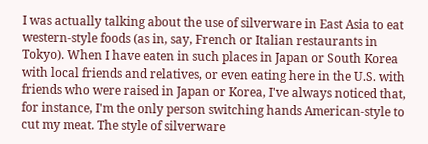I was actually talking about the use of silverware in East Asia to eat western-style foods (as in, say, French or Italian restaurants in Tokyo). When I have eaten in such places in Japan or South Korea with local friends and relatives, or even eating here in the U.S. with friends who were raised in Japan or Korea, I've always noticed that, for instance, I'm the only person switching hands American-style to cut my meat. The style of silverware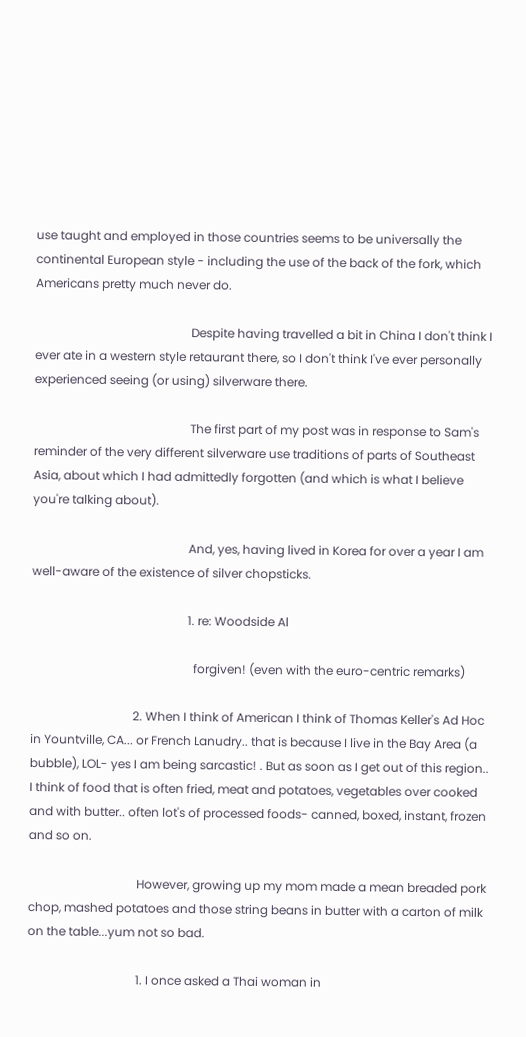use taught and employed in those countries seems to be universally the continental European style - including the use of the back of the fork, which Americans pretty much never do.

                                                    Despite having travelled a bit in China I don't think I ever ate in a western style retaurant there, so I don't think I've ever personally experienced seeing (or using) silverware there.

                                                    The first part of my post was in response to Sam's reminder of the very different silverware use traditions of parts of Southeast Asia, about which I had admittedly forgotten (and which is what I believe you're talking about).

                                                    And, yes, having lived in Korea for over a year I am well-aware of the existence of silver chopsticks.

                                                    1. re: Woodside Al

                                                      forgiven! (even with the euro-centric remarks)

                                  2. When I think of American I think of Thomas Keller's Ad Hoc in Yountville, CA... or French Lanudry.. that is because I live in the Bay Area (a bubble), LOL- yes I am being sarcastic! . But as soon as I get out of this region.. I think of food that is often fried, meat and potatoes, vegetables over cooked and with butter.. often lot's of processed foods- canned, boxed, instant, frozen and so on.

                                    However, growing up my mom made a mean breaded pork chop, mashed potatoes and those string beans in butter with a carton of milk on the table...yum not so bad.

                                    1. I once asked a Thai woman in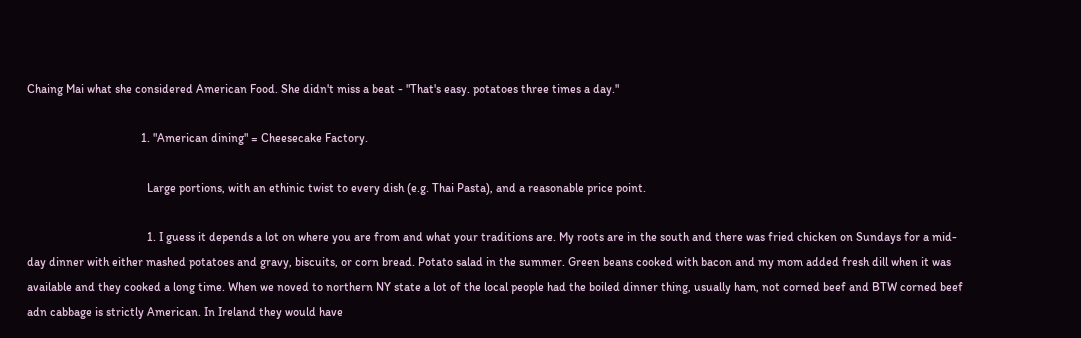Chaing Mai what she considered American Food. She didn't miss a beat - "That's easy. potatoes three times a day."

                                      1. "American dining" = Cheesecake Factory.

                                        Large portions, with an ethinic twist to every dish (e.g. Thai Pasta), and a reasonable price point.

                                        1. I guess it depends a lot on where you are from and what your traditions are. My roots are in the south and there was fried chicken on Sundays for a mid-day dinner with either mashed potatoes and gravy, biscuits, or corn bread. Potato salad in the summer. Green beans cooked with bacon and my mom added fresh dill when it was available and they cooked a long time. When we noved to northern NY state a lot of the local people had the boiled dinner thing, usually ham, not corned beef and BTW corned beef adn cabbage is strictly American. In Ireland they would have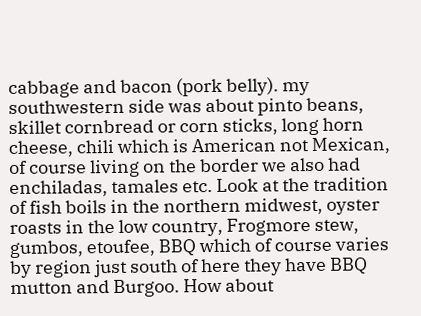cabbage and bacon (pork belly). my southwestern side was about pinto beans, skillet cornbread or corn sticks, long horn cheese, chili which is American not Mexican, of course living on the border we also had enchiladas, tamales etc. Look at the tradition of fish boils in the northern midwest, oyster roasts in the low country, Frogmore stew, gumbos, etoufee, BBQ which of course varies by region just south of here they have BBQ mutton and Burgoo. How about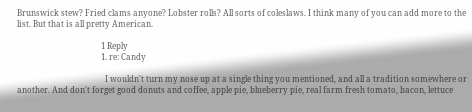Brunswick stew? Fried clams anyone? Lobster rolls? All sorts of coleslaws. I think many of you can add more to the list. But that is all pretty American.

                                          1 Reply
                                          1. re: Candy

                                            I wouldn't turn my nose up at a single thing you mentioned, and all a tradition somewhere or another. And don't forget good donuts and coffee, apple pie, blueberry pie, real farm fresh tomato, bacon, lettuce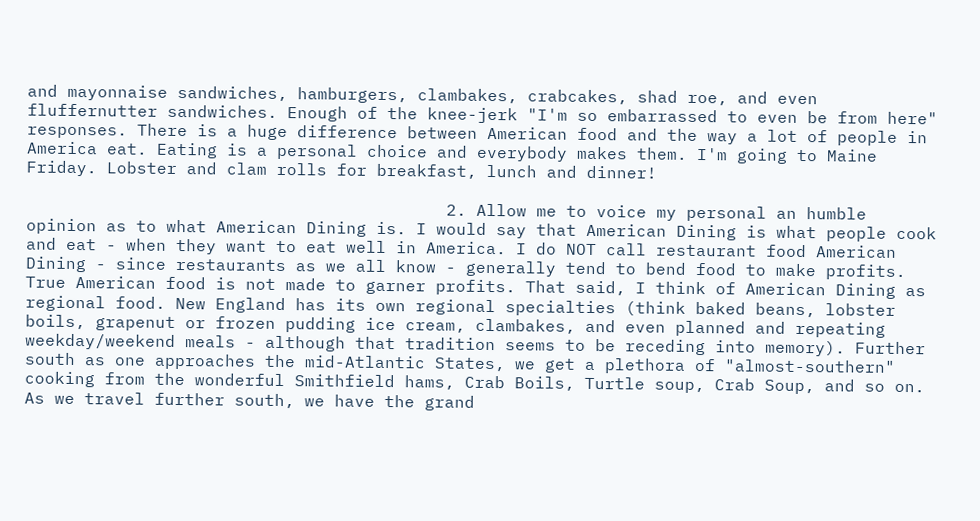and mayonnaise sandwiches, hamburgers, clambakes, crabcakes, shad roe, and even fluffernutter sandwiches. Enough of the knee-jerk "I'm so embarrassed to even be from here" responses. There is a huge difference between American food and the way a lot of people in America eat. Eating is a personal choice and everybody makes them. I'm going to Maine Friday. Lobster and clam rolls for breakfast, lunch and dinner!

                                          2. Allow me to voice my personal an humble opinion as to what American Dining is. I would say that American Dining is what people cook and eat - when they want to eat well in America. I do NOT call restaurant food American Dining - since restaurants as we all know - generally tend to bend food to make profits. True American food is not made to garner profits. That said, I think of American Dining as regional food. New England has its own regional specialties (think baked beans, lobster boils, grapenut or frozen pudding ice cream, clambakes, and even planned and repeating weekday/weekend meals - although that tradition seems to be receding into memory). Further south as one approaches the mid-Atlantic States, we get a plethora of "almost-southern" cooking from the wonderful Smithfield hams, Crab Boils, Turtle soup, Crab Soup, and so on. As we travel further south, we have the grand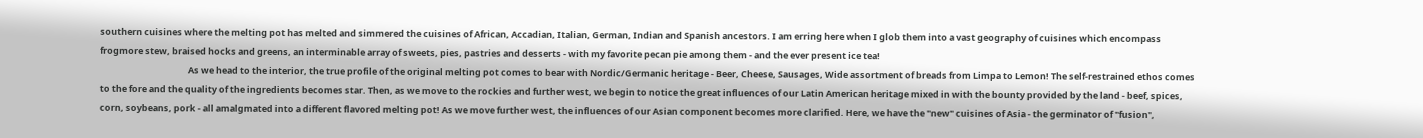southern cuisines where the melting pot has melted and simmered the cuisines of African, Accadian, Italian, German, Indian and Spanish ancestors. I am erring here when I glob them into a vast geography of cuisines which encompass frogmore stew, braised hocks and greens, an interminable array of sweets, pies, pastries and desserts - with my favorite pecan pie among them - and the ever present ice tea!
                                            As we head to the interior, the true profile of the original melting pot comes to bear with Nordic/Germanic heritage - Beer, Cheese, Sausages, Wide assortment of breads from Limpa to Lemon! The self-restrained ethos comes to the fore and the quality of the ingredients becomes star. Then, as we move to the rockies and further west, we begin to notice the great influences of our Latin American heritage mixed in with the bounty provided by the land - beef, spices, corn, soybeans, pork - all amalgmated into a different flavored melting pot! As we move further west, the influences of our Asian component becomes more clarified. Here, we have the "new" cuisines of Asia - the germinator of "fusion",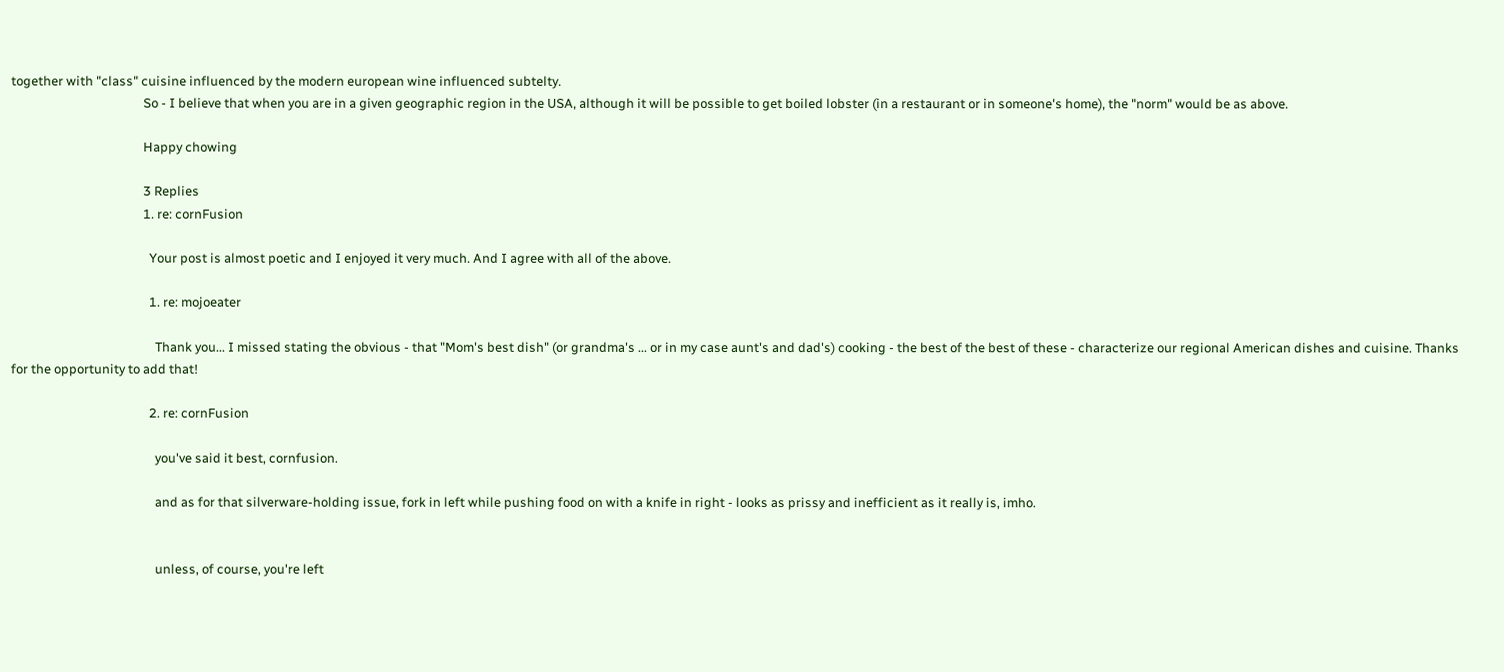together with "class" cuisine influenced by the modern european wine influenced subtelty.
                                            So - I believe that when you are in a given geographic region in the USA, although it will be possible to get boiled lobster (in a restaurant or in someone's home), the "norm" would be as above.

                                            Happy chowing

                                            3 Replies
                                            1. re: cornFusion

                                              Your post is almost poetic and I enjoyed it very much. And I agree with all of the above.

                                              1. re: mojoeater

                                                Thank you... I missed stating the obvious - that "Mom's best dish" (or grandma's ... or in my case aunt's and dad's) cooking - the best of the best of these - characterize our regional American dishes and cuisine. Thanks for the opportunity to add that!

                                              2. re: cornFusion

                                                you've said it best, cornfusion.

                                                and as for that silverware-holding issue, fork in left while pushing food on with a knife in right - looks as prissy and inefficient as it really is, imho.


                                                unless, of course, you're left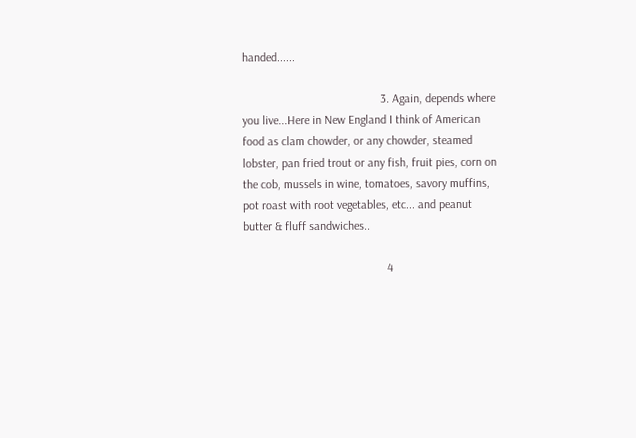handed......

                                              3. Again, depends where you live...Here in New England I think of American food as clam chowder, or any chowder, steamed lobster, pan fried trout or any fish, fruit pies, corn on the cob, mussels in wine, tomatoes, savory muffins, pot roast with root vegetables, etc... and peanut butter & fluff sandwiches..

                                                4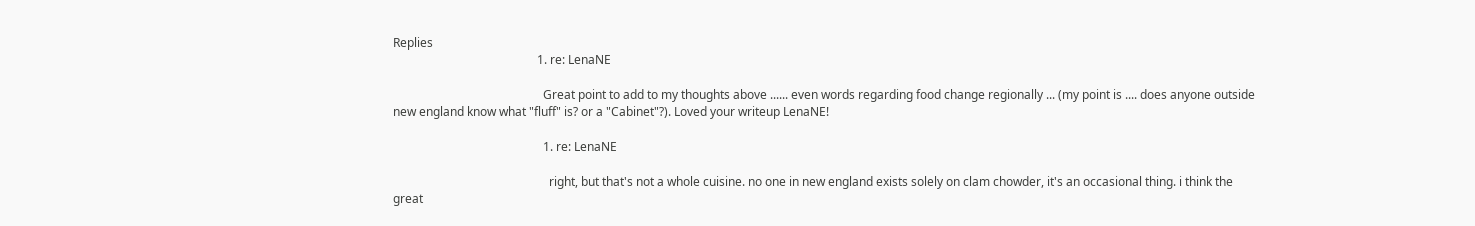Replies
                                                1. re: LenaNE

                                                  Great point to add to my thoughts above ...... even words regarding food change regionally ... (my point is .... does anyone outside new england know what "fluff" is? or a "Cabinet"?). Loved your writeup LenaNE!

                                                  1. re: LenaNE

                                                    right, but that's not a whole cuisine. no one in new england exists solely on clam chowder, it's an occasional thing. i think the great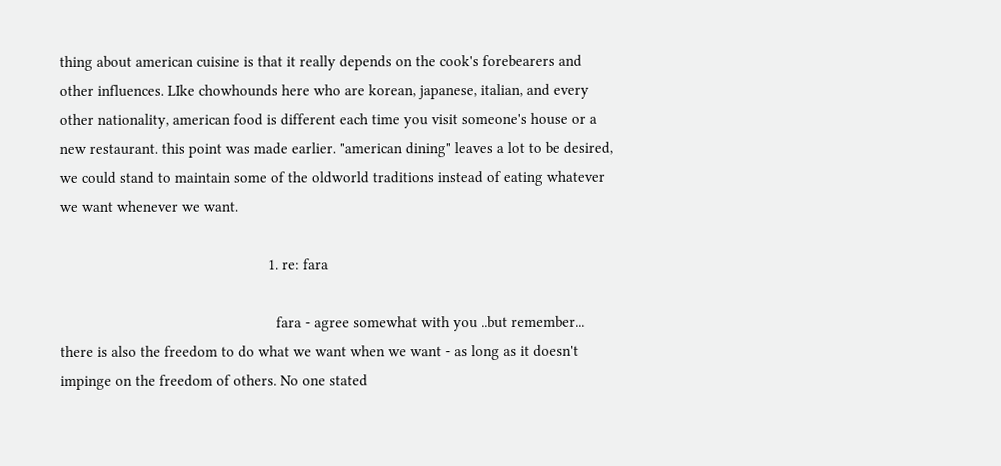thing about american cuisine is that it really depends on the cook's forebearers and other influences. LIke chowhounds here who are korean, japanese, italian, and every other nationality, american food is different each time you visit someone's house or a new restaurant. this point was made earlier. "american dining" leaves a lot to be desired, we could stand to maintain some of the oldworld traditions instead of eating whatever we want whenever we want.

                                                    1. re: fara

                                                      fara - agree somewhat with you ..but remember... there is also the freedom to do what we want when we want - as long as it doesn't impinge on the freedom of others. No one stated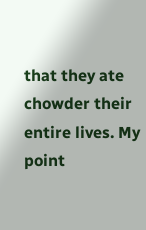that they ate chowder their entire lives. My point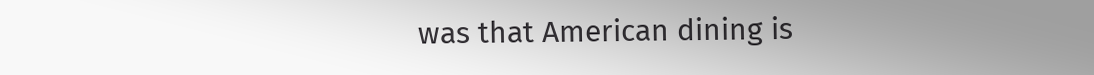was that American dining is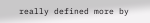really defined more by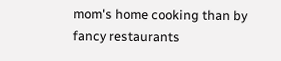mom's home cooking than by fancy restaurants